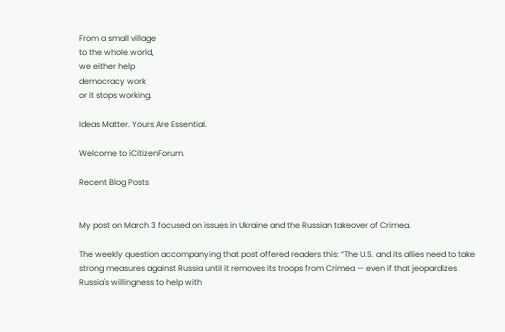From a small village
to the whole world,
we either help
democracy work
or it stops working.

Ideas Matter. Yours Are Essential.

Welcome to iCitizenForum.

Recent Blog Posts


My post on March 3 focused on issues in Ukraine and the Russian takeover of Crimea.

The weekly question accompanying that post offered readers this: “The U.S. and its allies need to take strong measures against Russia until it removes its troops from Crimea — even if that jeopardizes Russia's willingness to help with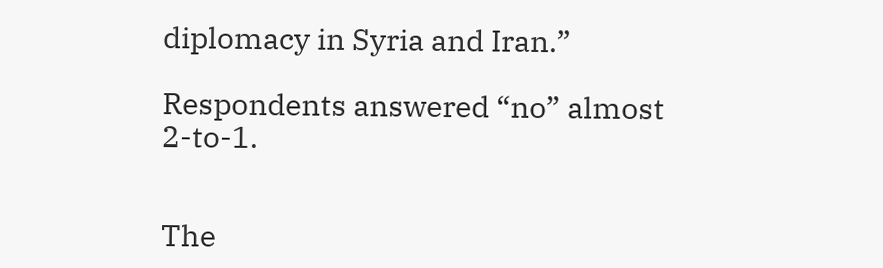diplomacy in Syria and Iran.”

Respondents answered “no” almost 2-to-1.


The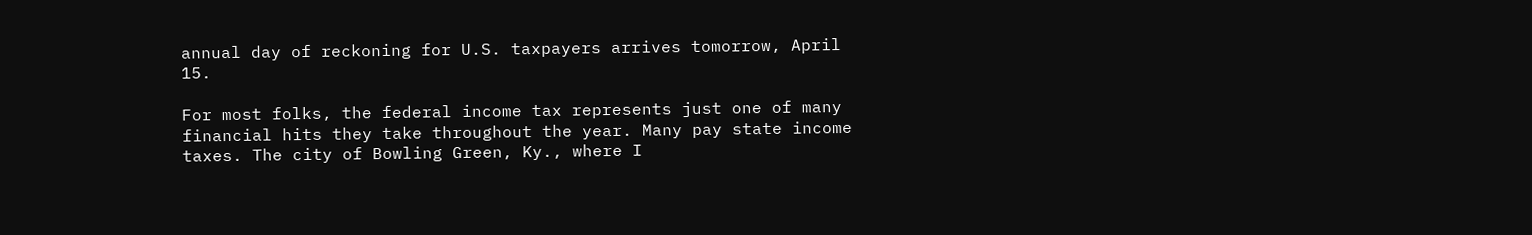annual day of reckoning for U.S. taxpayers arrives tomorrow, April 15.

For most folks, the federal income tax represents just one of many financial hits they take throughout the year. Many pay state income taxes. The city of Bowling Green, Ky., where I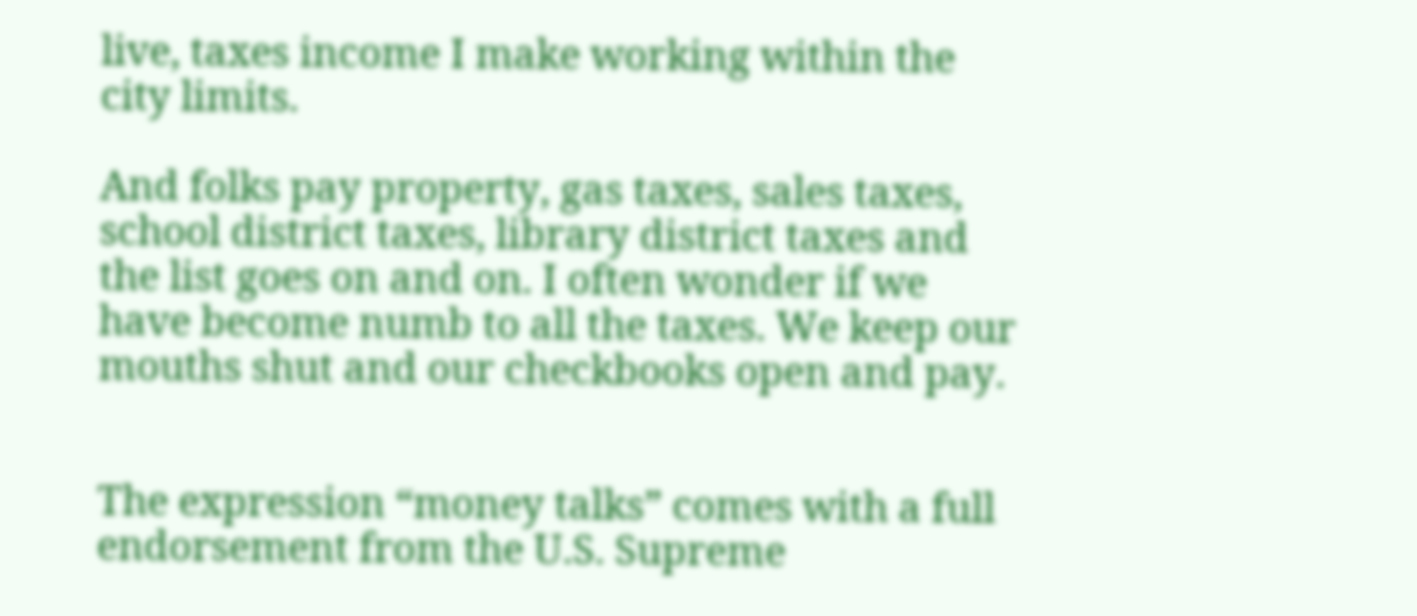live, taxes income I make working within the city limits.

And folks pay property, gas taxes, sales taxes, school district taxes, library district taxes and the list goes on and on. I often wonder if we have become numb to all the taxes. We keep our mouths shut and our checkbooks open and pay.


The expression “money talks” comes with a full endorsement from the U.S. Supreme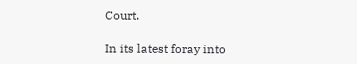Court.

In its latest foray into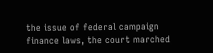the issue of federal campaign finance laws, the court marched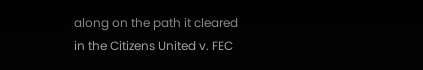along on the path it cleared in the Citizens United v. FEC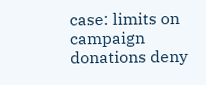case: limits on campaign donations deny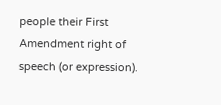people their First Amendment right of speech (or expression).